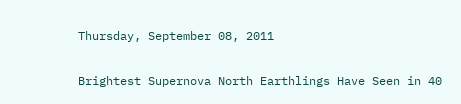Thursday, September 08, 2011

Brightest Supernova North Earthlings Have Seen in 40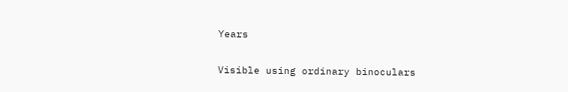Years

Visible using ordinary binoculars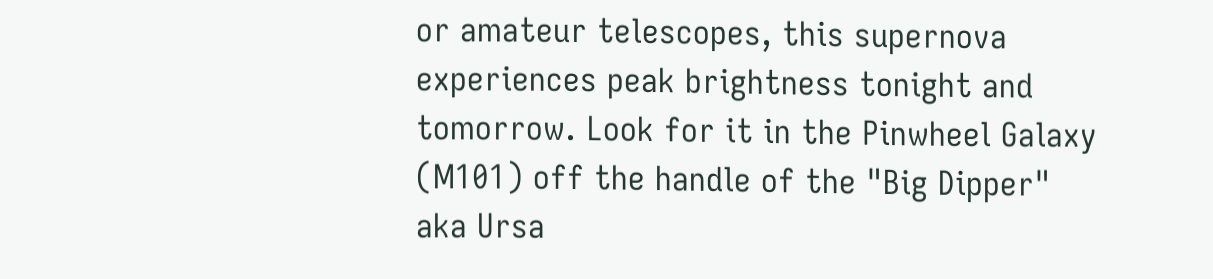or amateur telescopes, this supernova experiences peak brightness tonight and tomorrow. Look for it in the Pinwheel Galaxy (M101) off the handle of the "Big Dipper" aka Ursa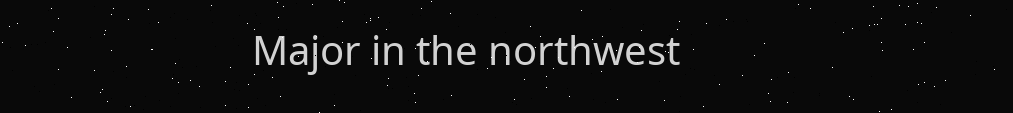Major in the northwest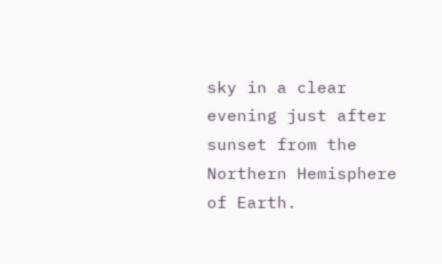sky in a clear evening just after sunset from the Northern Hemisphere of Earth.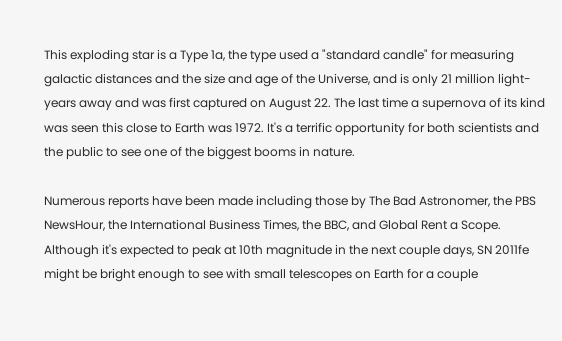This exploding star is a Type 1a, the type used a "standard candle" for measuring galactic distances and the size and age of the Universe, and is only 21 million light-years away and was first captured on August 22. The last time a supernova of its kind was seen this close to Earth was 1972. It's a terrific opportunity for both scientists and the public to see one of the biggest booms in nature.

Numerous reports have been made including those by The Bad Astronomer, the PBS NewsHour, the International Business Times, the BBC, and Global Rent a Scope. Although it's expected to peak at 10th magnitude in the next couple days, SN 2011fe might be bright enough to see with small telescopes on Earth for a couple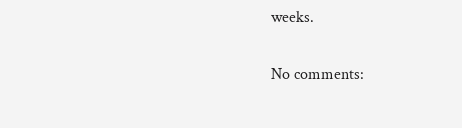weeks.

No comments: